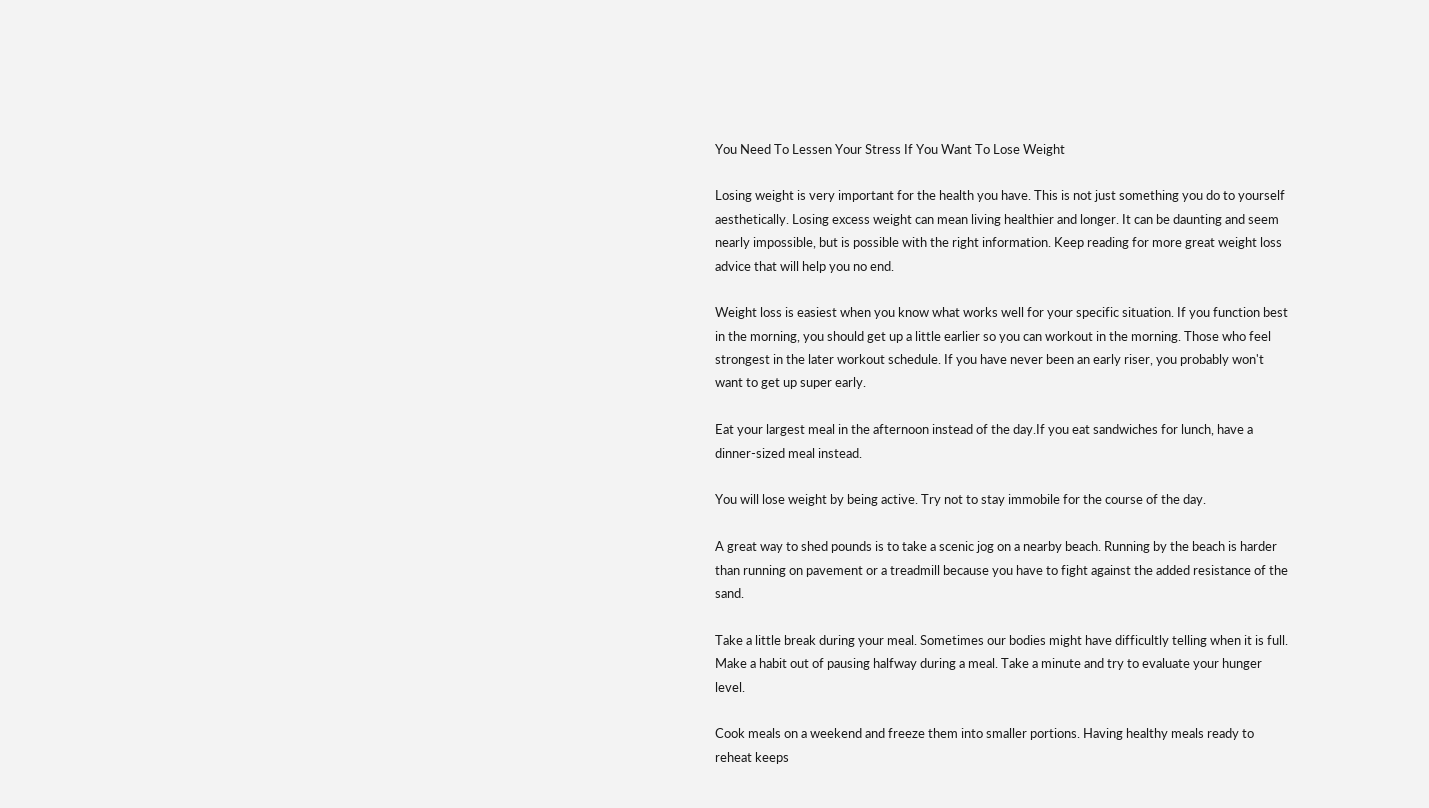You Need To Lessen Your Stress If You Want To Lose Weight

Losing weight is very important for the health you have. This is not just something you do to yourself aesthetically. Losing excess weight can mean living healthier and longer. It can be daunting and seem nearly impossible, but is possible with the right information. Keep reading for more great weight loss advice that will help you no end.

Weight loss is easiest when you know what works well for your specific situation. If you function best in the morning, you should get up a little earlier so you can workout in the morning. Those who feel strongest in the later workout schedule. If you have never been an early riser, you probably won't want to get up super early.

Eat your largest meal in the afternoon instead of the day.If you eat sandwiches for lunch, have a dinner-sized meal instead.

You will lose weight by being active. Try not to stay immobile for the course of the day.

A great way to shed pounds is to take a scenic jog on a nearby beach. Running by the beach is harder than running on pavement or a treadmill because you have to fight against the added resistance of the sand.

Take a little break during your meal. Sometimes our bodies might have difficultly telling when it is full. Make a habit out of pausing halfway during a meal. Take a minute and try to evaluate your hunger level.

Cook meals on a weekend and freeze them into smaller portions. Having healthy meals ready to reheat keeps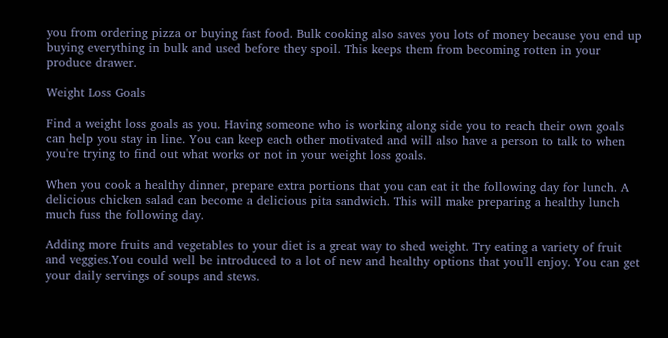you from ordering pizza or buying fast food. Bulk cooking also saves you lots of money because you end up buying everything in bulk and used before they spoil. This keeps them from becoming rotten in your produce drawer.

Weight Loss Goals

Find a weight loss goals as you. Having someone who is working along side you to reach their own goals can help you stay in line. You can keep each other motivated and will also have a person to talk to when you're trying to find out what works or not in your weight loss goals.

When you cook a healthy dinner, prepare extra portions that you can eat it the following day for lunch. A delicious chicken salad can become a delicious pita sandwich. This will make preparing a healthy lunch much fuss the following day.

Adding more fruits and vegetables to your diet is a great way to shed weight. Try eating a variety of fruit and veggies.You could well be introduced to a lot of new and healthy options that you'll enjoy. You can get your daily servings of soups and stews.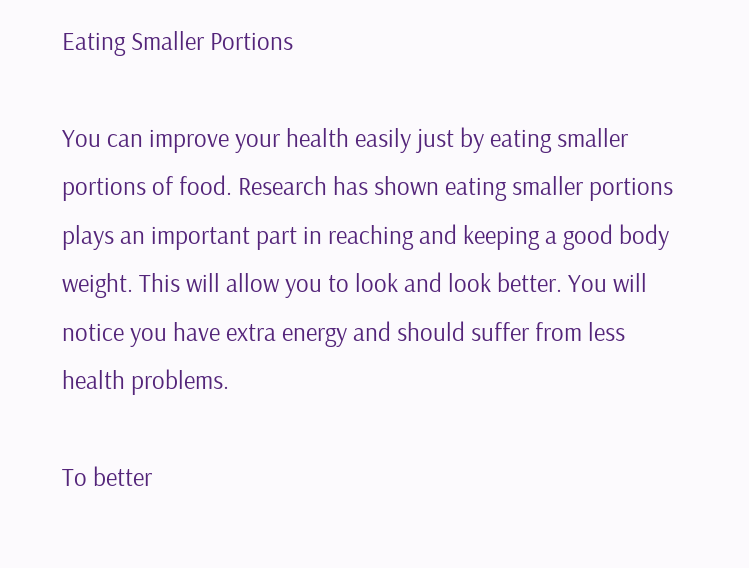Eating Smaller Portions

You can improve your health easily just by eating smaller portions of food. Research has shown eating smaller portions plays an important part in reaching and keeping a good body weight. This will allow you to look and look better. You will notice you have extra energy and should suffer from less health problems.

To better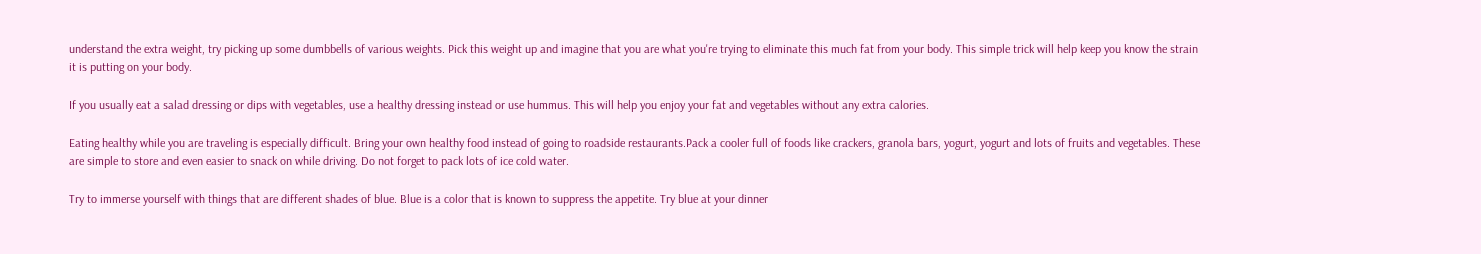understand the extra weight, try picking up some dumbbells of various weights. Pick this weight up and imagine that you are what you're trying to eliminate this much fat from your body. This simple trick will help keep you know the strain it is putting on your body.

If you usually eat a salad dressing or dips with vegetables, use a healthy dressing instead or use hummus. This will help you enjoy your fat and vegetables without any extra calories.

Eating healthy while you are traveling is especially difficult. Bring your own healthy food instead of going to roadside restaurants.Pack a cooler full of foods like crackers, granola bars, yogurt, yogurt and lots of fruits and vegetables. These are simple to store and even easier to snack on while driving. Do not forget to pack lots of ice cold water.

Try to immerse yourself with things that are different shades of blue. Blue is a color that is known to suppress the appetite. Try blue at your dinner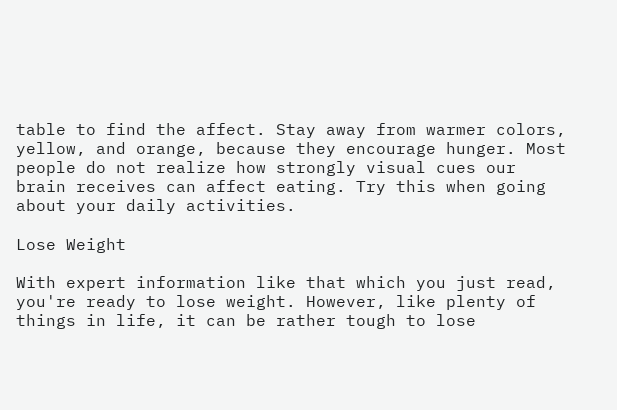table to find the affect. Stay away from warmer colors, yellow, and orange, because they encourage hunger. Most people do not realize how strongly visual cues our brain receives can affect eating. Try this when going about your daily activities.

Lose Weight

With expert information like that which you just read, you're ready to lose weight. However, like plenty of things in life, it can be rather tough to lose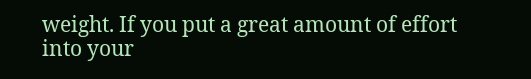weight. If you put a great amount of effort into your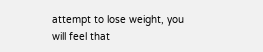attempt to lose weight, you will feel that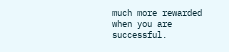much more rewarded when you are successful.